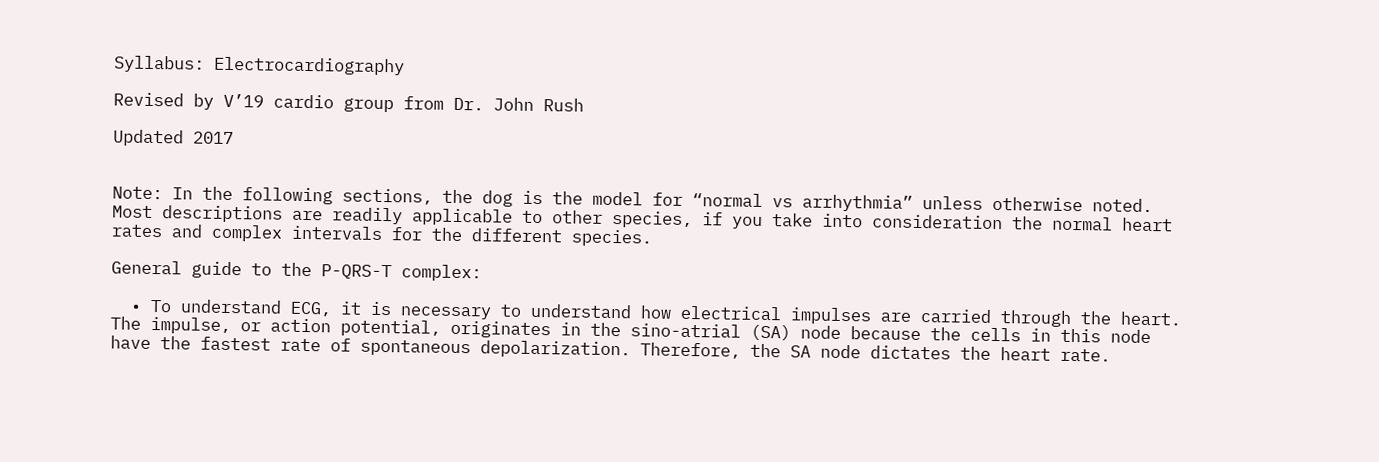Syllabus: Electrocardiography

Revised by V’19 cardio group from Dr. John Rush

Updated 2017


Note: In the following sections, the dog is the model for “normal vs arrhythmia” unless otherwise noted. Most descriptions are readily applicable to other species, if you take into consideration the normal heart rates and complex intervals for the different species.

General guide to the P-QRS-T complex:

  • To understand ECG, it is necessary to understand how electrical impulses are carried through the heart. The impulse, or action potential, originates in the sino-atrial (SA) node because the cells in this node have the fastest rate of spontaneous depolarization. Therefore, the SA node dictates the heart rate.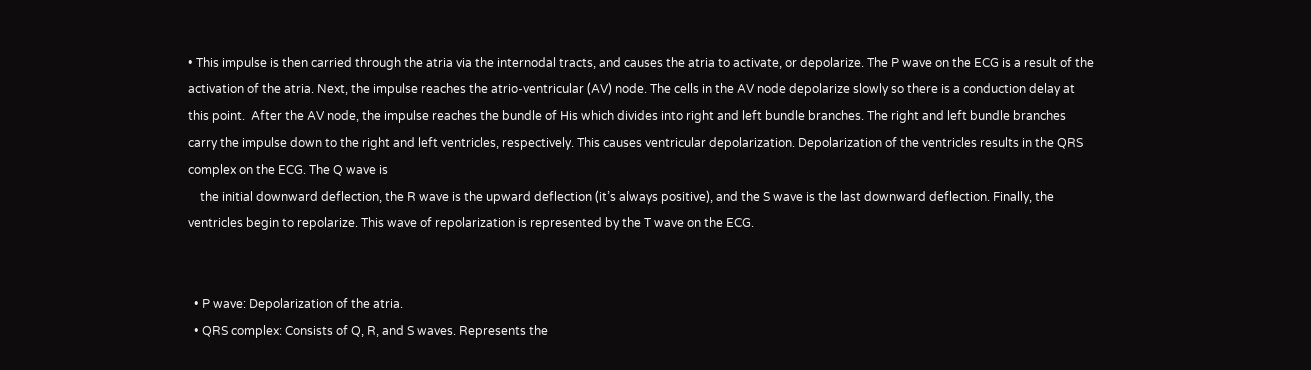• This impulse is then carried through the atria via the internodal tracts, and causes the atria to activate, or depolarize. The P wave on the ECG is a result of the activation of the atria. Next, the impulse reaches the atrio-ventricular (AV) node. The cells in the AV node depolarize slowly so there is a conduction delay at this point.  After the AV node, the impulse reaches the bundle of His which divides into right and left bundle branches. The right and left bundle branches carry the impulse down to the right and left ventricles, respectively. This causes ventricular depolarization. Depolarization of the ventricles results in the QRS complex on the ECG. The Q wave is
    the initial downward deflection, the R wave is the upward deflection (it’s always positive), and the S wave is the last downward deflection. Finally, the ventricles begin to repolarize. This wave of repolarization is represented by the T wave on the ECG.


  • P wave: Depolarization of the atria.
  • QRS complex: Consists of Q, R, and S waves. Represents the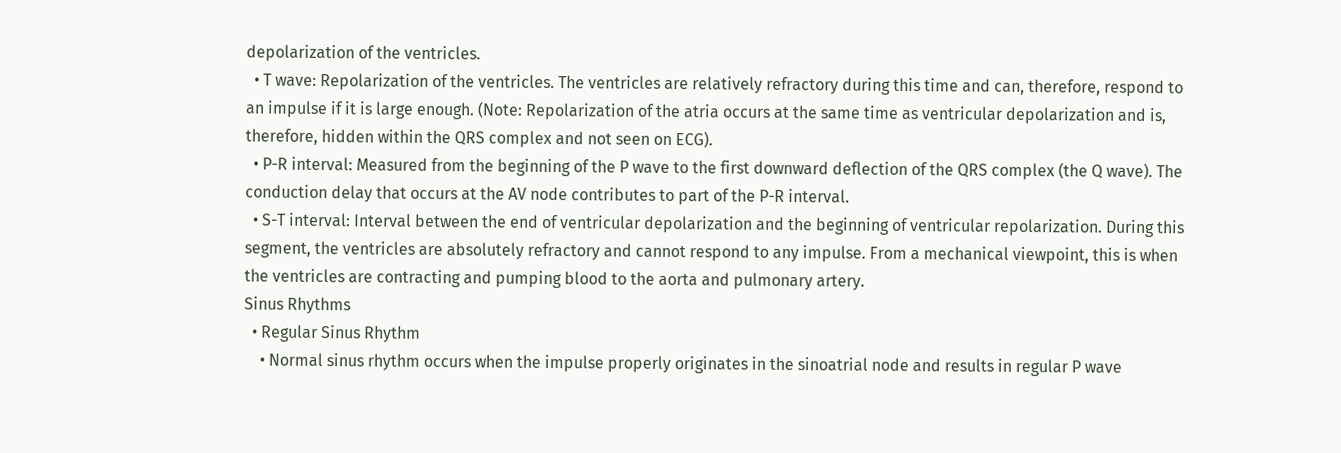depolarization of the ventricles.
  • T wave: Repolarization of the ventricles. The ventricles are relatively refractory during this time and can, therefore, respond to an impulse if it is large enough. (Note: Repolarization of the atria occurs at the same time as ventricular depolarization and is, therefore, hidden within the QRS complex and not seen on ECG).
  • P-R interval: Measured from the beginning of the P wave to the first downward deflection of the QRS complex (the Q wave). The conduction delay that occurs at the AV node contributes to part of the P-R interval.
  • S-T interval: Interval between the end of ventricular depolarization and the beginning of ventricular repolarization. During this segment, the ventricles are absolutely refractory and cannot respond to any impulse. From a mechanical viewpoint, this is when the ventricles are contracting and pumping blood to the aorta and pulmonary artery.
Sinus Rhythms
  • Regular Sinus Rhythm
    • Normal sinus rhythm occurs when the impulse properly originates in the sinoatrial node and results in regular P wave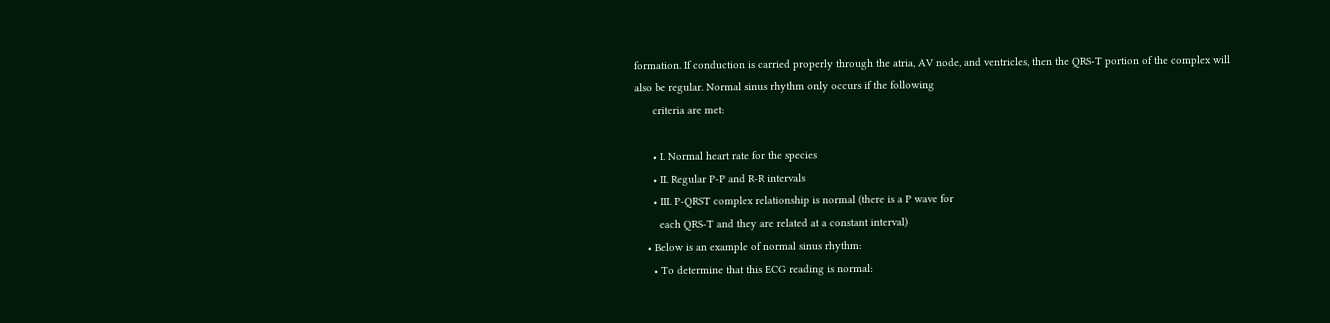formation. If conduction is carried properly through the atria, AV node, and ventricles, then the QRS-T portion of the complex will also be regular. Normal sinus rhythm only occurs if the following
      criteria are met:

      • I. Normal heart rate for the species
      • II. Regular P-P and R-R intervals
      • III. P-QRST complex relationship is normal (there is a P wave for
        each QRS-T and they are related at a constant interval)
    • Below is an example of normal sinus rhythm:
      • To determine that this ECG reading is normal: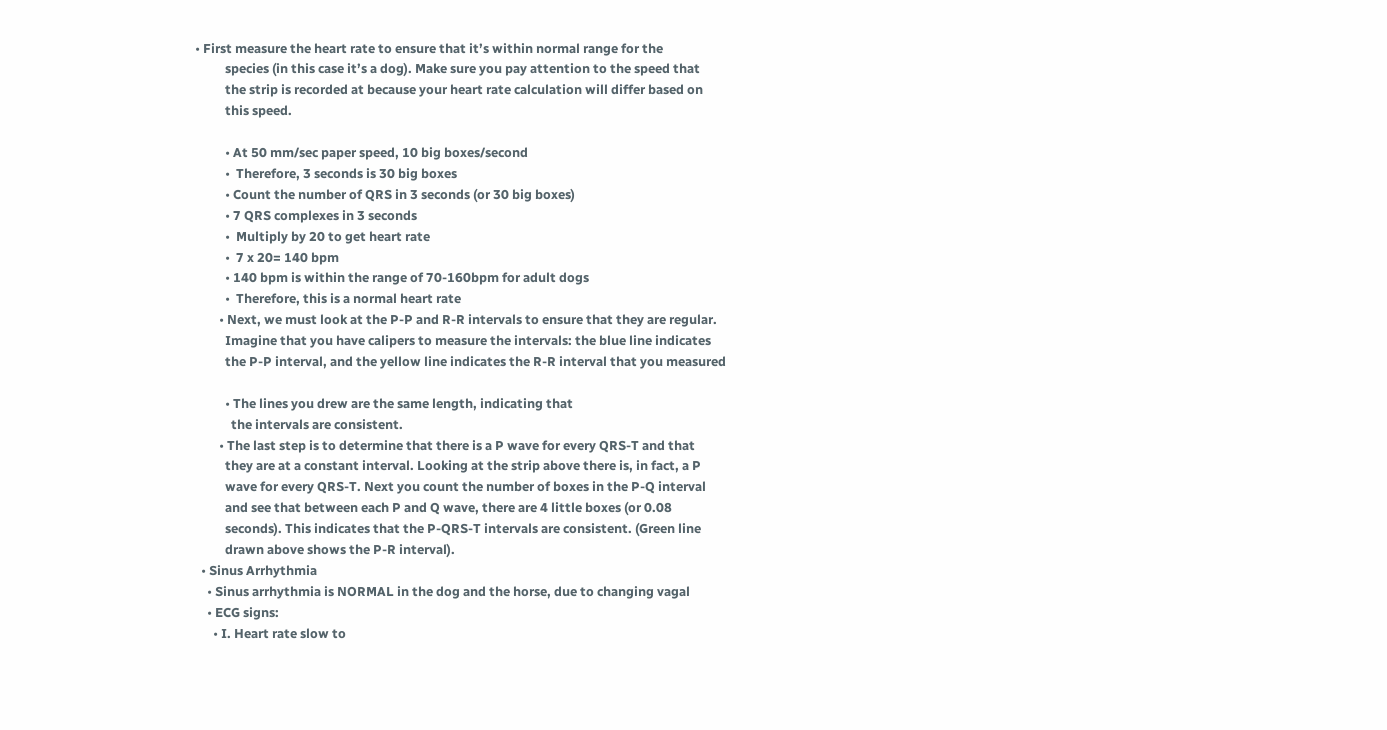• First measure the heart rate to ensure that it’s within normal range for the
          species (in this case it’s a dog). Make sure you pay attention to the speed that
          the strip is recorded at because your heart rate calculation will differ based on
          this speed.

          • At 50 mm/sec paper speed, 10 big boxes/second
          •  Therefore, 3 seconds is 30 big boxes
          • Count the number of QRS in 3 seconds (or 30 big boxes)
          • 7 QRS complexes in 3 seconds
          •  Multiply by 20 to get heart rate
          •  7 x 20= 140 bpm
          • 140 bpm is within the range of 70-160bpm for adult dogs
          •  Therefore, this is a normal heart rate
        • Next, we must look at the P-P and R-R intervals to ensure that they are regular.
          Imagine that you have calipers to measure the intervals: the blue line indicates
          the P-P interval, and the yellow line indicates the R-R interval that you measured

          • The lines you drew are the same length, indicating that
            the intervals are consistent.
        • The last step is to determine that there is a P wave for every QRS-T and that
          they are at a constant interval. Looking at the strip above there is, in fact, a P
          wave for every QRS-T. Next you count the number of boxes in the P-Q interval
          and see that between each P and Q wave, there are 4 little boxes (or 0.08
          seconds). This indicates that the P-QRS-T intervals are consistent. (Green line
          drawn above shows the P-R interval).
  • Sinus Arrhythmia
    • Sinus arrhythmia is NORMAL in the dog and the horse, due to changing vagal
    • ECG signs:
      • I. Heart rate slow to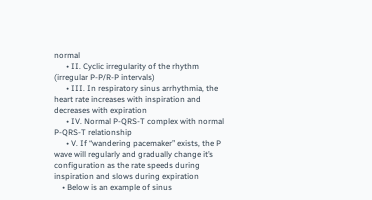normal
      • II. Cyclic irregularity of the rhythm (irregular P-P/R-P intervals)
      • III. In respiratory sinus arrhythmia, the heart rate increases with inspiration and decreases with expiration
      • IV. Normal P-QRS-T complex with normal P-QRS-T relationship
      • V. If “wandering pacemaker” exists, the P wave will regularly and gradually change it’s configuration as the rate speeds during inspiration and slows during expiration
    • Below is an example of sinus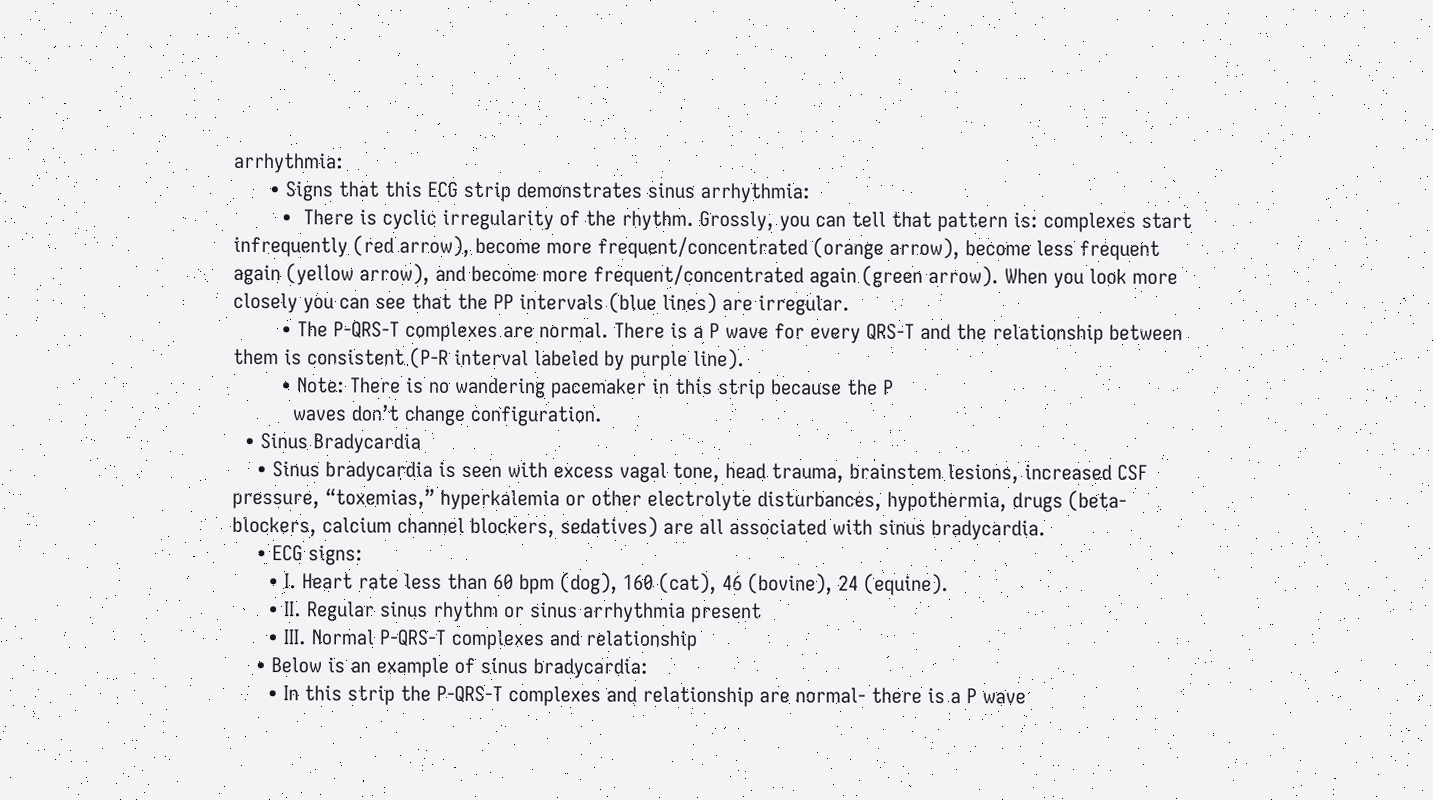arrhythmia:
      • Signs that this ECG strip demonstrates sinus arrhythmia:
        •  There is cyclic irregularity of the rhythm. Grossly, you can tell that pattern is: complexes start infrequently (red arrow), become more frequent/concentrated (orange arrow), become less frequent again (yellow arrow), and become more frequent/concentrated again (green arrow). When you look more closely you can see that the PP intervals (blue lines) are irregular.
        • The P-QRS-T complexes are normal. There is a P wave for every QRS-T and the relationship between them is consistent (P-R interval labeled by purple line).
        • Note: There is no wandering pacemaker in this strip because the P
          waves don’t change configuration.
  • Sinus Bradycardia
    • Sinus bradycardia is seen with excess vagal tone, head trauma, brainstem lesions, increased CSF pressure, “toxemias,” hyperkalemia or other electrolyte disturbances, hypothermia, drugs (beta-blockers, calcium channel blockers, sedatives) are all associated with sinus bradycardia.
    • ECG signs:
      • I. Heart rate less than 60 bpm (dog), 160 (cat), 46 (bovine), 24 (equine).
      • II. Regular sinus rhythm or sinus arrhythmia present
      • III. Normal P-QRS-T complexes and relationship
    • Below is an example of sinus bradycardia:
      • In this strip the P-QRS-T complexes and relationship are normal- there is a P wave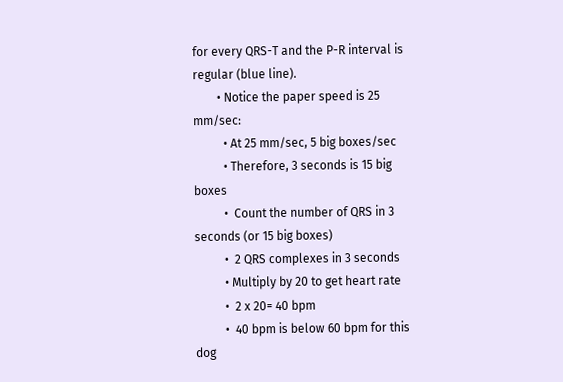for every QRS-T and the P-R interval is regular (blue line).
        • Notice the paper speed is 25 mm/sec:
          • At 25 mm/sec, 5 big boxes/sec
          • Therefore, 3 seconds is 15 big boxes
          •  Count the number of QRS in 3 seconds (or 15 big boxes)
          •  2 QRS complexes in 3 seconds
          • Multiply by 20 to get heart rate
          •  2 x 20= 40 bpm
          •  40 bpm is below 60 bpm for this dog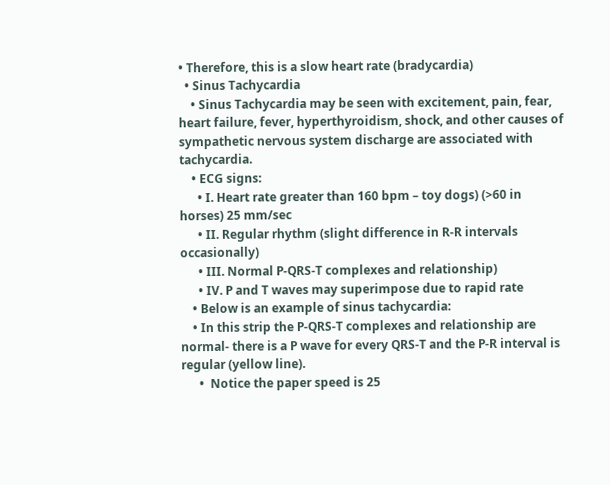• Therefore, this is a slow heart rate (bradycardia)
  • Sinus Tachycardia
    • Sinus Tachycardia may be seen with excitement, pain, fear, heart failure, fever, hyperthyroidism, shock, and other causes of sympathetic nervous system discharge are associated with tachycardia.
    • ECG signs:
      • I. Heart rate greater than 160 bpm – toy dogs) (>60 in horses) 25 mm/sec
      • II. Regular rhythm (slight difference in R-R intervals occasionally)
      • III. Normal P-QRS-T complexes and relationship)
      • IV. P and T waves may superimpose due to rapid rate
    • Below is an example of sinus tachycardia:
    • In this strip the P-QRS-T complexes and relationship are normal- there is a P wave for every QRS-T and the P-R interval is regular (yellow line).
      •  Notice the paper speed is 25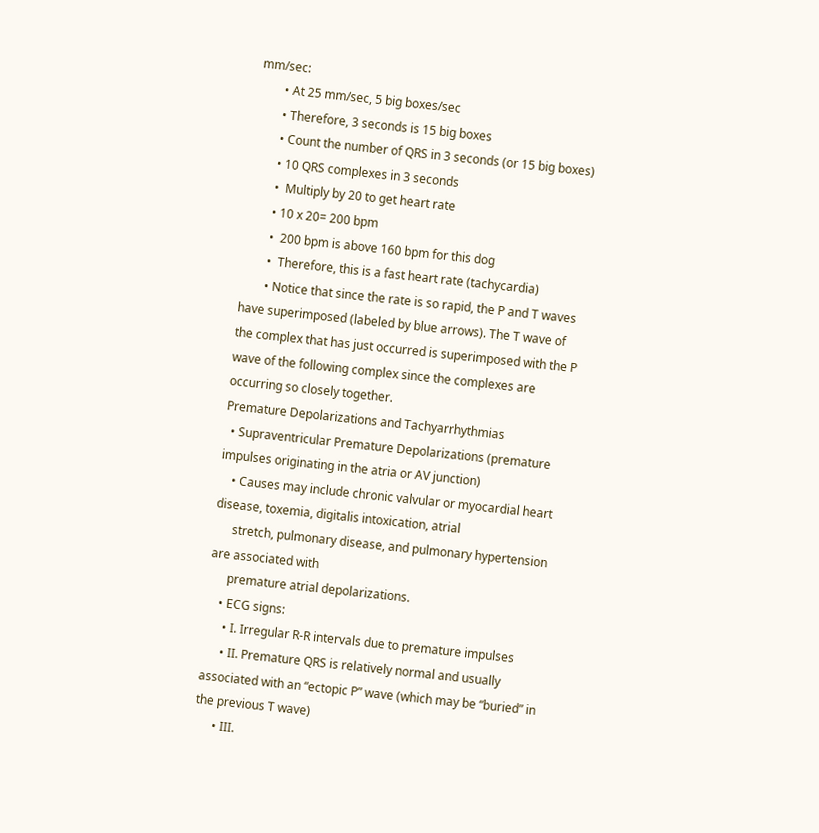mm/sec:
        • At 25 mm/sec, 5 big boxes/sec
        • Therefore, 3 seconds is 15 big boxes
        • Count the number of QRS in 3 seconds (or 15 big boxes)
        • 10 QRS complexes in 3 seconds
        •  Multiply by 20 to get heart rate
        • 10 x 20= 200 bpm
        •  200 bpm is above 160 bpm for this dog
        •  Therefore, this is a fast heart rate (tachycardia)
        • Notice that since the rate is so rapid, the P and T waves have superimposed (labeled by blue arrows). The T wave of the complex that has just occurred is superimposed with the P wave of the following complex since the complexes are occurring so closely together.
Premature Depolarizations and Tachyarrhythmias
  • Supraventricular Premature Depolarizations (premature impulses originating in the atria or AV junction)
    • Causes may include chronic valvular or myocardial heart disease, toxemia, digitalis intoxication, atrial
      stretch, pulmonary disease, and pulmonary hypertension are associated with
      premature atrial depolarizations.
    • ECG signs:
      • I. Irregular R-R intervals due to premature impulses
      • II. Premature QRS is relatively normal and usually associated with an “ectopic P” wave (which may be “buried” in the previous T wave)
      • III.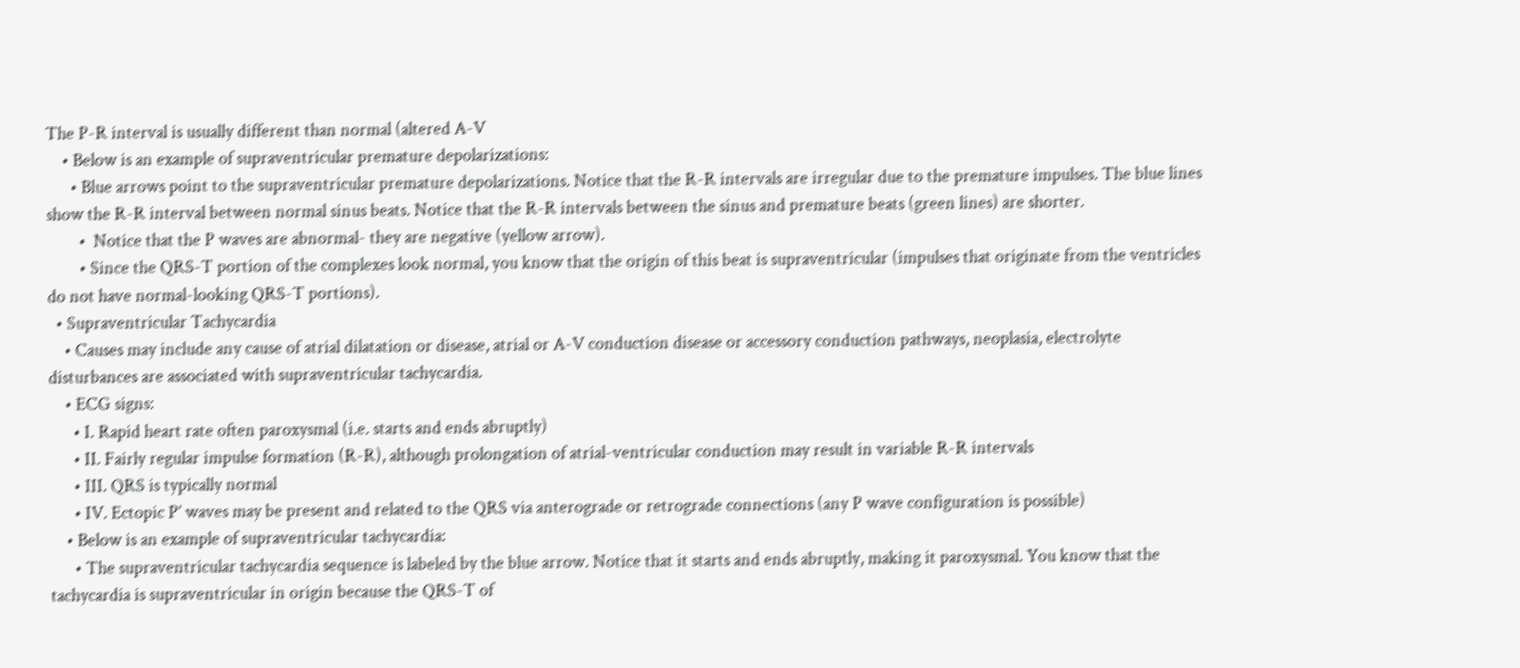The P-R interval is usually different than normal (altered A-V
    • Below is an example of supraventricular premature depolarizations:
      • Blue arrows point to the supraventricular premature depolarizations. Notice that the R-R intervals are irregular due to the premature impulses. The blue lines show the R-R interval between normal sinus beats. Notice that the R-R intervals between the sinus and premature beats (green lines) are shorter.
        •  Notice that the P waves are abnormal- they are negative (yellow arrow).
        • Since the QRS-T portion of the complexes look normal, you know that the origin of this beat is supraventricular (impulses that originate from the ventricles do not have normal-looking QRS-T portions).
  • Supraventricular Tachycardia
    • Causes may include any cause of atrial dilatation or disease, atrial or A-V conduction disease or accessory conduction pathways, neoplasia, electrolyte disturbances are associated with supraventricular tachycardia.
    • ECG signs:
      • I. Rapid heart rate often paroxysmal (i.e. starts and ends abruptly)
      • II. Fairly regular impulse formation (R-R), although prolongation of atrial-ventricular conduction may result in variable R-R intervals
      • III. QRS is typically normal
      • IV. Ectopic P’ waves may be present and related to the QRS via anterograde or retrograde connections (any P wave configuration is possible)
    • Below is an example of supraventricular tachycardia:
      • The supraventricular tachycardia sequence is labeled by the blue arrow. Notice that it starts and ends abruptly, making it paroxysmal. You know that the tachycardia is supraventricular in origin because the QRS-T of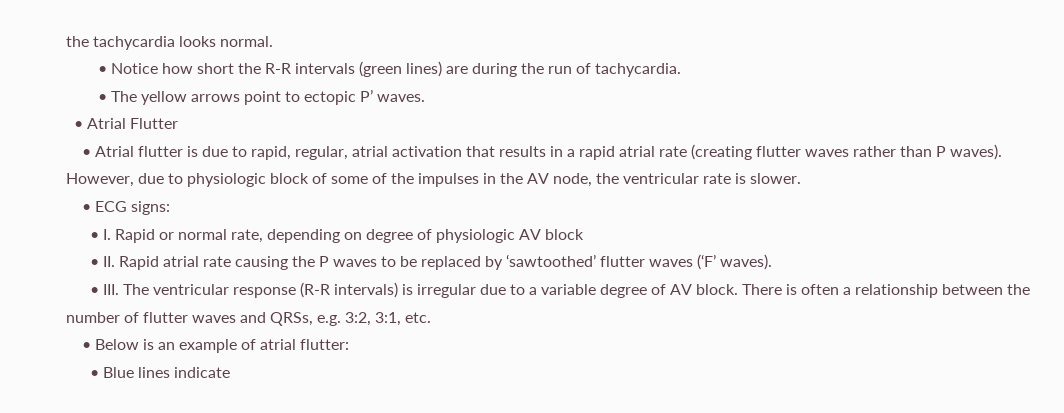the tachycardia looks normal.
        • Notice how short the R-R intervals (green lines) are during the run of tachycardia.
        • The yellow arrows point to ectopic P’ waves.
  • Atrial Flutter
    • Atrial flutter is due to rapid, regular, atrial activation that results in a rapid atrial rate (creating flutter waves rather than P waves). However, due to physiologic block of some of the impulses in the AV node, the ventricular rate is slower.
    • ECG signs:
      • I. Rapid or normal rate, depending on degree of physiologic AV block
      • II. Rapid atrial rate causing the P waves to be replaced by ‘sawtoothed’ flutter waves (‘F’ waves).
      • III. The ventricular response (R-R intervals) is irregular due to a variable degree of AV block. There is often a relationship between the number of flutter waves and QRSs, e.g. 3:2, 3:1, etc.
    • Below is an example of atrial flutter:
      • Blue lines indicate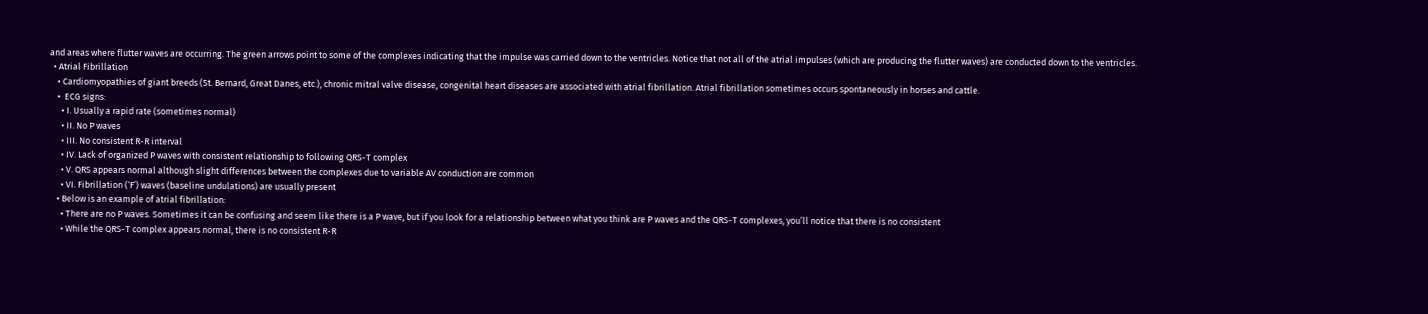and areas where flutter waves are occurring. The green arrows point to some of the complexes indicating that the impulse was carried down to the ventricles. Notice that not all of the atrial impulses (which are producing the flutter waves) are conducted down to the ventricles.
  • Atrial Fibrillation
    • Cardiomyopathies of giant breeds (St. Bernard, Great Danes, etc.), chronic mitral valve disease, congenital heart diseases are associated with atrial fibrillation. Atrial fibrillation sometimes occurs spontaneously in horses and cattle.
    •  ECG signs:
      • I. Usually a rapid rate (sometimes normal)
      • II. No P waves
      • III. No consistent R-R interval
      • IV. Lack of organized P waves with consistent relationship to following QRS-T complex
      • V. QRS appears normal although slight differences between the complexes due to variable AV conduction are common
      • VI. Fibrillation (‘F’) waves (baseline undulations) are usually present
    • Below is an example of atrial fibrillation:
      • There are no P waves. Sometimes it can be confusing and seem like there is a P wave, but if you look for a relationship between what you think are P waves and the QRS-T complexes, you’ll notice that there is no consistent
      • While the QRS-T complex appears normal, there is no consistent R-R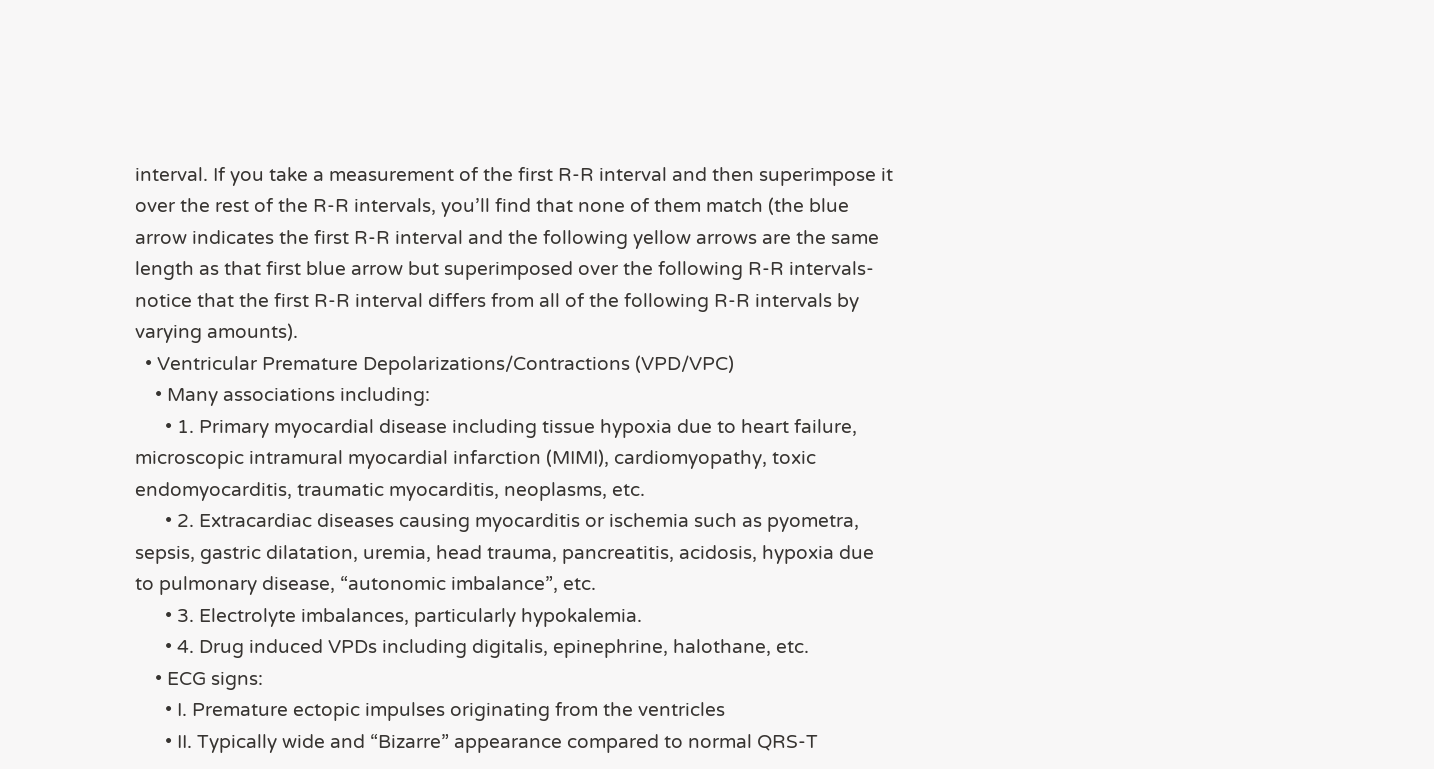interval. If you take a measurement of the first R-R interval and then superimpose it over the rest of the R-R intervals, you’ll find that none of them match (the blue arrow indicates the first R-R interval and the following yellow arrows are the same length as that first blue arrow but superimposed over the following R-R intervals- notice that the first R-R interval differs from all of the following R-R intervals by varying amounts).
  • Ventricular Premature Depolarizations/Contractions (VPD/VPC)
    • Many associations including:
      • 1. Primary myocardial disease including tissue hypoxia due to heart failure, microscopic intramural myocardial infarction (MIMI), cardiomyopathy, toxic endomyocarditis, traumatic myocarditis, neoplasms, etc.
      • 2. Extracardiac diseases causing myocarditis or ischemia such as pyometra, sepsis, gastric dilatation, uremia, head trauma, pancreatitis, acidosis, hypoxia due to pulmonary disease, “autonomic imbalance”, etc.
      • 3. Electrolyte imbalances, particularly hypokalemia.
      • 4. Drug induced VPDs including digitalis, epinephrine, halothane, etc.
    • ECG signs:
      • I. Premature ectopic impulses originating from the ventricles
      • II. Typically wide and “Bizarre” appearance compared to normal QRS-T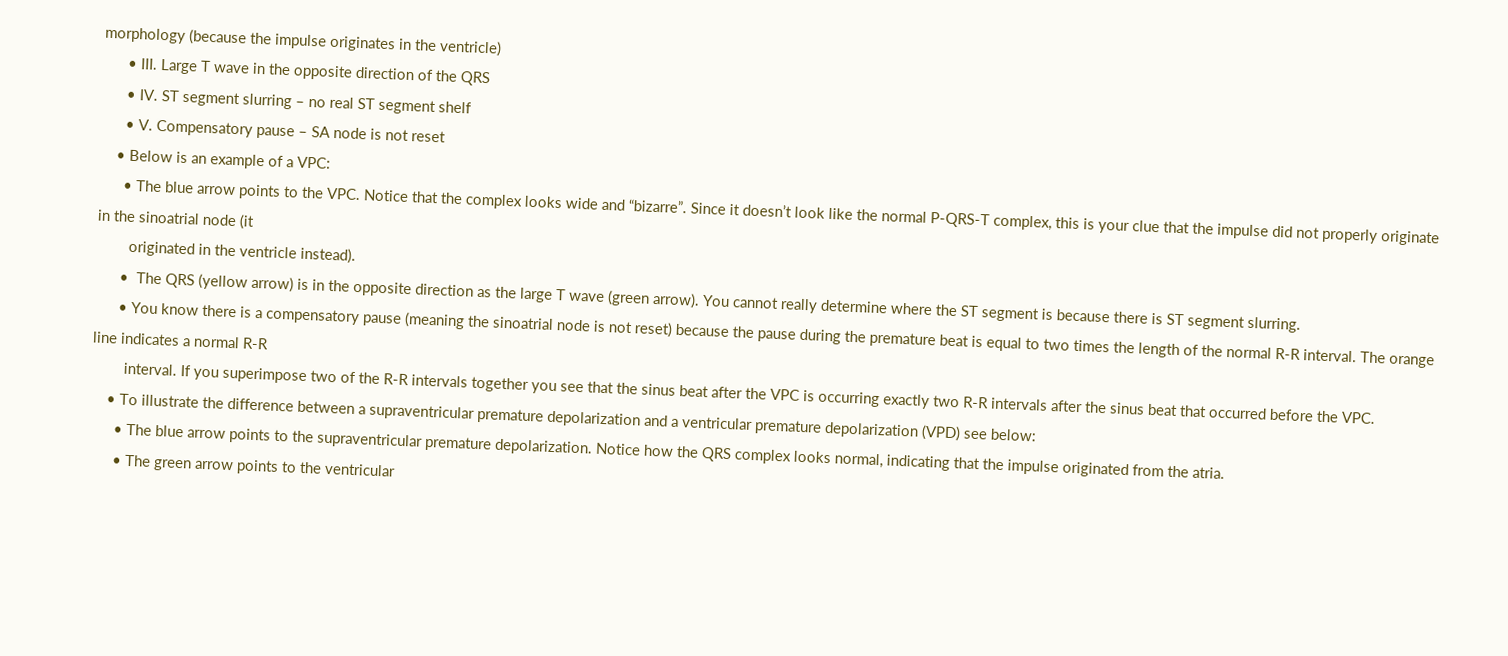morphology (because the impulse originates in the ventricle)
      • III. Large T wave in the opposite direction of the QRS
      • IV. ST segment slurring – no real ST segment shelf
      • V. Compensatory pause – SA node is not reset
    • Below is an example of a VPC:
      • The blue arrow points to the VPC. Notice that the complex looks wide and “bizarre”. Since it doesn’t look like the normal P-QRS-T complex, this is your clue that the impulse did not properly originate in the sinoatrial node (it
        originated in the ventricle instead).
      •  The QRS (yellow arrow) is in the opposite direction as the large T wave (green arrow). You cannot really determine where the ST segment is because there is ST segment slurring.
      • You know there is a compensatory pause (meaning the sinoatrial node is not reset) because the pause during the premature beat is equal to two times the length of the normal R-R interval. The orange line indicates a normal R-R
        interval. If you superimpose two of the R-R intervals together you see that the sinus beat after the VPC is occurring exactly two R-R intervals after the sinus beat that occurred before the VPC.
    • To illustrate the difference between a supraventricular premature depolarization and a ventricular premature depolarization (VPD) see below:
      • The blue arrow points to the supraventricular premature depolarization. Notice how the QRS complex looks normal, indicating that the impulse originated from the atria.
      • The green arrow points to the ventricular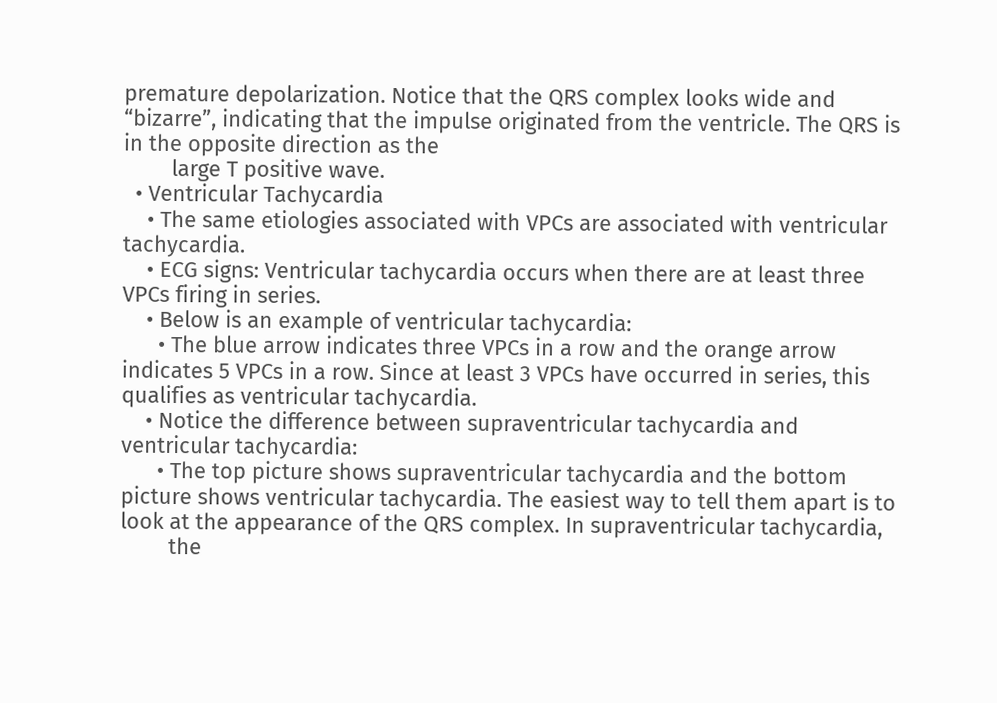premature depolarization. Notice that the QRS complex looks wide and “bizarre”, indicating that the impulse originated from the ventricle. The QRS is in the opposite direction as the
        large T positive wave.
  • Ventricular Tachycardia
    • The same etiologies associated with VPCs are associated with ventricular tachycardia.
    • ECG signs: Ventricular tachycardia occurs when there are at least three VPCs firing in series.
    • Below is an example of ventricular tachycardia:
      • The blue arrow indicates three VPCs in a row and the orange arrow indicates 5 VPCs in a row. Since at least 3 VPCs have occurred in series, this qualifies as ventricular tachycardia.
    • Notice the difference between supraventricular tachycardia and ventricular tachycardia:
      • The top picture shows supraventricular tachycardia and the bottom picture shows ventricular tachycardia. The easiest way to tell them apart is to look at the appearance of the QRS complex. In supraventricular tachycardia,
        the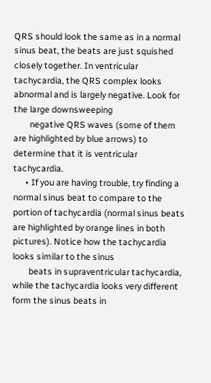QRS should look the same as in a normal sinus beat, the beats are just squished closely together. In ventricular tachycardia, the QRS complex looks abnormal and is largely negative. Look for the large downsweeping
        negative QRS waves (some of them are highlighted by blue arrows) to determine that it is ventricular tachycardia.
      • If you are having trouble, try finding a normal sinus beat to compare to the portion of tachycardia (normal sinus beats are highlighted by orange lines in both pictures). Notice how the tachycardia looks similar to the sinus
        beats in supraventricular tachycardia, while the tachycardia looks very different form the sinus beats in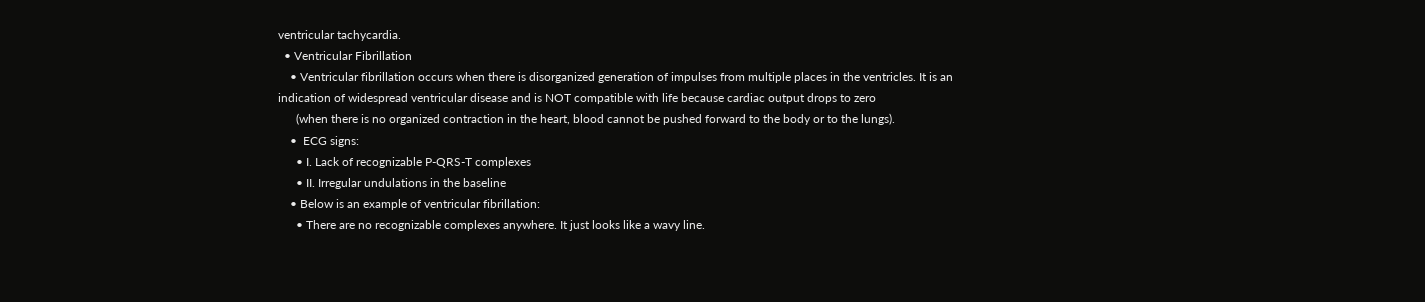ventricular tachycardia.
  • Ventricular Fibrillation
    • Ventricular fibrillation occurs when there is disorganized generation of impulses from multiple places in the ventricles. It is an indication of widespread ventricular disease and is NOT compatible with life because cardiac output drops to zero
      (when there is no organized contraction in the heart, blood cannot be pushed forward to the body or to the lungs).
    •  ECG signs:
      • I. Lack of recognizable P-QRS-T complexes
      • II. Irregular undulations in the baseline
    • Below is an example of ventricular fibrillation:
      • There are no recognizable complexes anywhere. It just looks like a wavy line.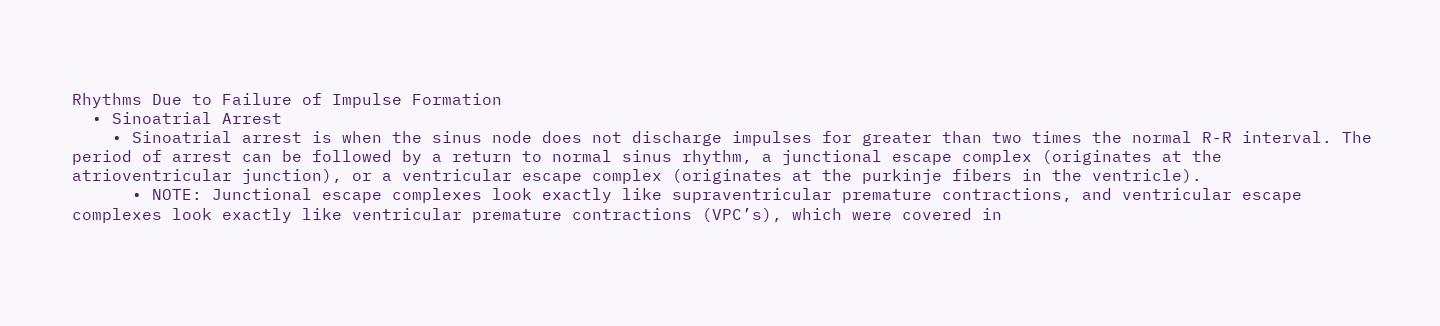Rhythms Due to Failure of Impulse Formation
  • Sinoatrial Arrest
    • Sinoatrial arrest is when the sinus node does not discharge impulses for greater than two times the normal R-R interval. The period of arrest can be followed by a return to normal sinus rhythm, a junctional escape complex (originates at the atrioventricular junction), or a ventricular escape complex (originates at the purkinje fibers in the ventricle).
      • NOTE: Junctional escape complexes look exactly like supraventricular premature contractions, and ventricular escape complexes look exactly like ventricular premature contractions (VPC’s), which were covered in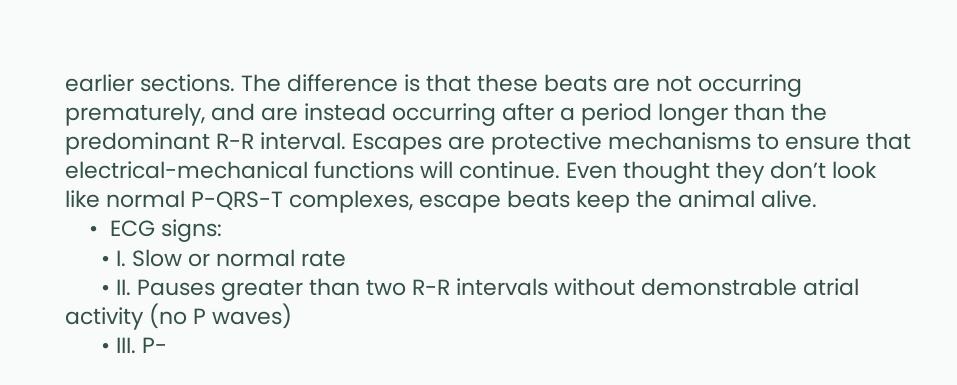earlier sections. The difference is that these beats are not occurring prematurely, and are instead occurring after a period longer than the predominant R-R interval. Escapes are protective mechanisms to ensure that electrical-mechanical functions will continue. Even thought they don’t look like normal P-QRS-T complexes, escape beats keep the animal alive.
    •  ECG signs:
      • I. Slow or normal rate
      • II. Pauses greater than two R-R intervals without demonstrable atrial activity (no P waves)
      • III. P-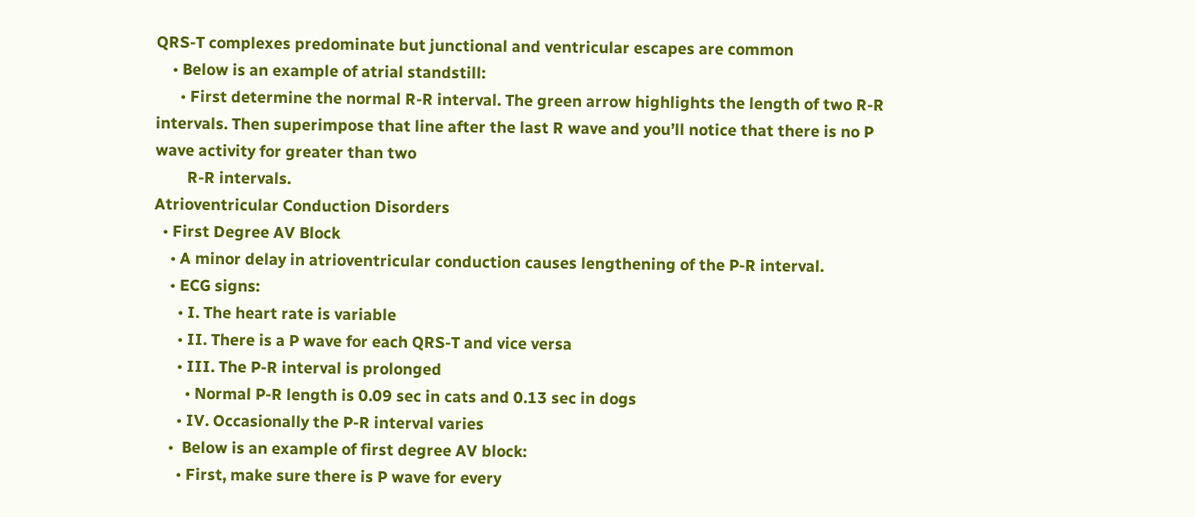QRS-T complexes predominate but junctional and ventricular escapes are common
    • Below is an example of atrial standstill:
      • First determine the normal R-R interval. The green arrow highlights the length of two R-R intervals. Then superimpose that line after the last R wave and you’ll notice that there is no P wave activity for greater than two
        R-R intervals.
Atrioventricular Conduction Disorders
  • First Degree AV Block
    • A minor delay in atrioventricular conduction causes lengthening of the P-R interval.
    • ECG signs:
      • I. The heart rate is variable
      • II. There is a P wave for each QRS-T and vice versa
      • III. The P-R interval is prolonged
        • Normal P-R length is 0.09 sec in cats and 0.13 sec in dogs
      • IV. Occasionally the P-R interval varies
    •  Below is an example of first degree AV block:
      • First, make sure there is P wave for every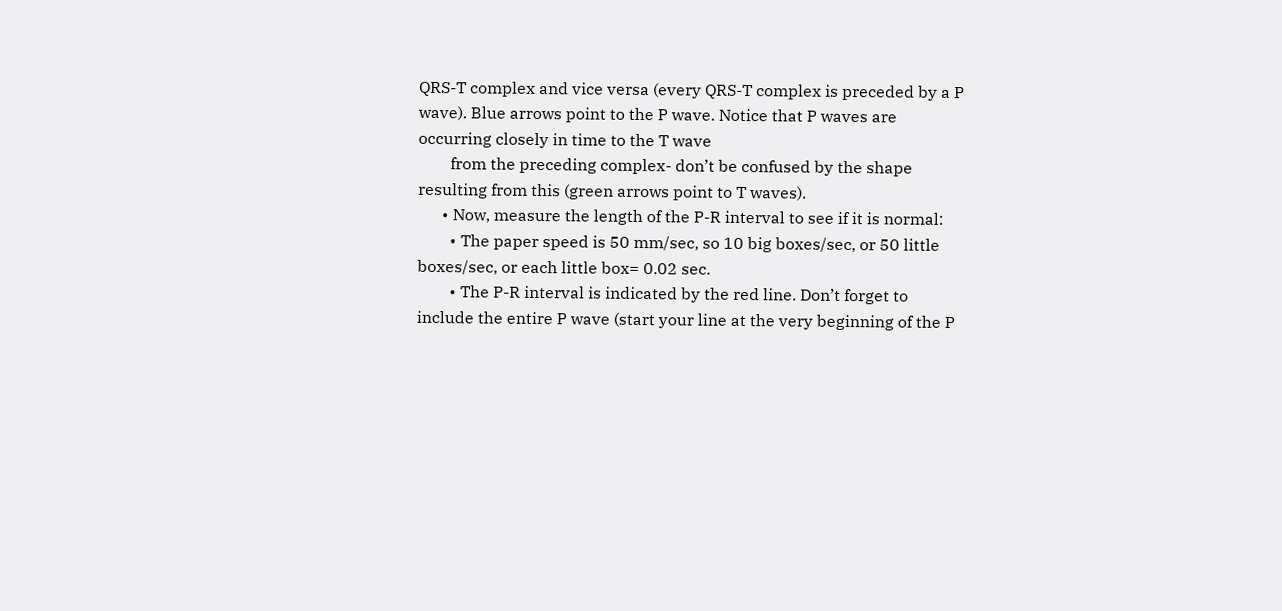QRS-T complex and vice versa (every QRS-T complex is preceded by a P wave). Blue arrows point to the P wave. Notice that P waves are occurring closely in time to the T wave
        from the preceding complex- don’t be confused by the shape resulting from this (green arrows point to T waves).
      • Now, measure the length of the P-R interval to see if it is normal:
        • The paper speed is 50 mm/sec, so 10 big boxes/sec, or 50 little boxes/sec, or each little box= 0.02 sec.
        • The P-R interval is indicated by the red line. Don’t forget to include the entire P wave (start your line at the very beginning of the P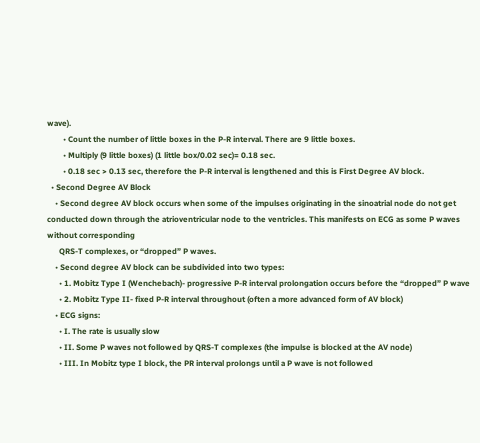wave).
        • Count the number of little boxes in the P-R interval. There are 9 little boxes.
        • Multiply (9 little boxes) (1 little box/0.02 sec)= 0.18 sec.
        • 0.18 sec > 0.13 sec, therefore the P-R interval is lengthened and this is First Degree AV block.
  • Second Degree AV Block
    • Second degree AV block occurs when some of the impulses originating in the sinoatrial node do not get conducted down through the atrioventricular node to the ventricles. This manifests on ECG as some P waves without corresponding
      QRS-T complexes, or “dropped” P waves.
    • Second degree AV block can be subdivided into two types:
      • 1. Mobitz Type I (Wenchebach)- progressive P-R interval prolongation occurs before the “dropped” P wave
      • 2. Mobitz Type II- fixed P-R interval throughout (often a more advanced form of AV block)
    • ECG signs:
      • I. The rate is usually slow
      • II. Some P waves not followed by QRS-T complexes (the impulse is blocked at the AV node)
      • III. In Mobitz type I block, the PR interval prolongs until a P wave is not followed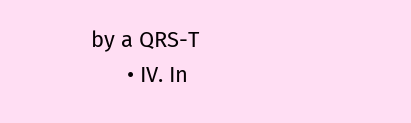by a QRS-T
      • IV. In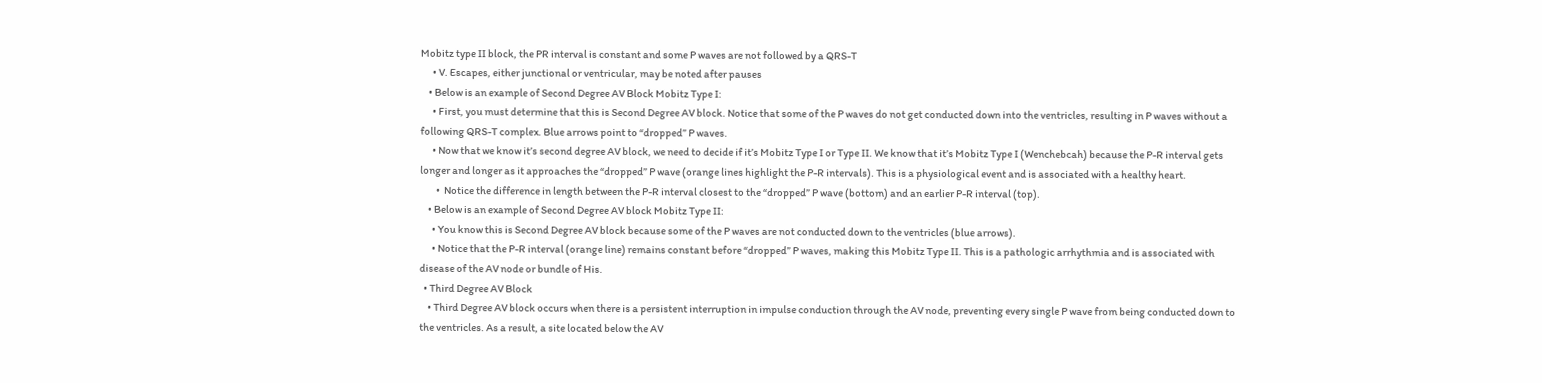Mobitz type II block, the PR interval is constant and some P waves are not followed by a QRS-T
      • V. Escapes, either junctional or ventricular, may be noted after pauses
    • Below is an example of Second Degree AV Block Mobitz Type I:
      • First, you must determine that this is Second Degree AV block. Notice that some of the P waves do not get conducted down into the ventricles, resulting in P waves without a following QRS-T complex. Blue arrows point to “dropped” P waves.
      • Now that we know it’s second degree AV block, we need to decide if it’s Mobitz Type I or Type II. We know that it’s Mobitz Type I (Wenchebcah) because the P-R interval gets longer and longer as it approaches the “dropped” P wave (orange lines highlight the P-R intervals). This is a physiological event and is associated with a healthy heart.
        •  Notice the difference in length between the P-R interval closest to the “dropped” P wave (bottom) and an earlier P-R interval (top).
    • Below is an example of Second Degree AV block Mobitz Type II:
      • You know this is Second Degree AV block because some of the P waves are not conducted down to the ventricles (blue arrows).
      • Notice that the P-R interval (orange line) remains constant before “dropped” P waves, making this Mobitz Type II. This is a pathologic arrhythmia and is associated with disease of the AV node or bundle of His.
  • Third Degree AV Block
    • Third Degree AV block occurs when there is a persistent interruption in impulse conduction through the AV node, preventing every single P wave from being conducted down to the ventricles. As a result, a site located below the AV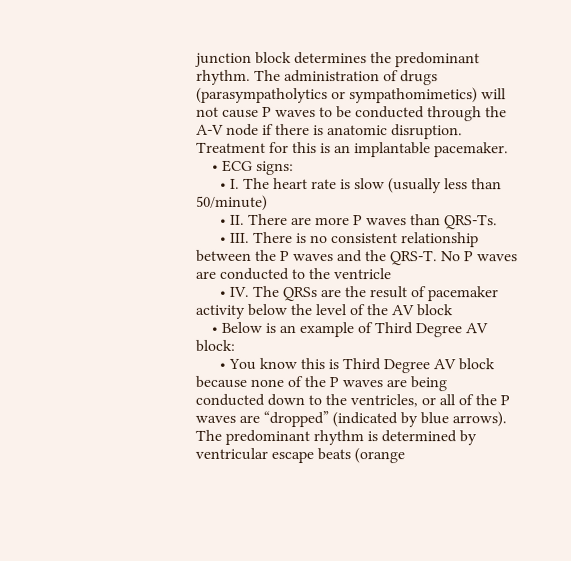junction block determines the predominant rhythm. The administration of drugs (parasympatholytics or sympathomimetics) will not cause P waves to be conducted through the A-V node if there is anatomic disruption. Treatment for this is an implantable pacemaker.
    • ECG signs:
      • I. The heart rate is slow (usually less than 50/minute)
      • II. There are more P waves than QRS-Ts.
      • III. There is no consistent relationship between the P waves and the QRS-T. No P waves are conducted to the ventricle
      • IV. The QRSs are the result of pacemaker activity below the level of the AV block
    • Below is an example of Third Degree AV block:
      • You know this is Third Degree AV block because none of the P waves are being conducted down to the ventricles, or all of the P waves are “dropped” (indicated by blue arrows). The predominant rhythm is determined by ventricular escape beats (orange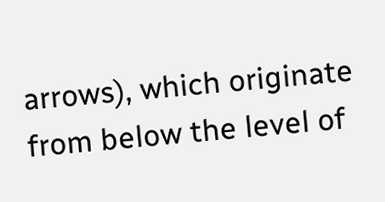arrows), which originate from below the level of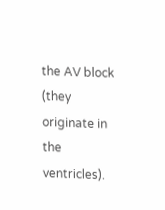the AV block (they originate in the ventricles).